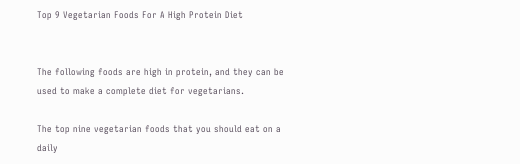Top 9 Vegetarian Foods For A High Protein Diet


The following foods are high in protein, and they can be used to make a complete diet for vegetarians.

The top nine vegetarian foods that you should eat on a daily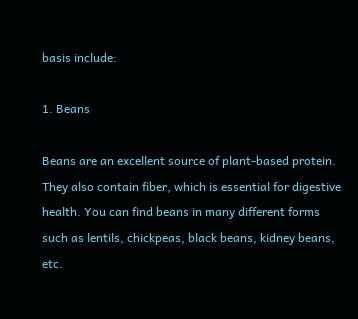basis include:

1. Beans

Beans are an excellent source of plant-based protein. They also contain fiber, which is essential for digestive health. You can find beans in many different forms such as lentils, chickpeas, black beans, kidney beans, etc.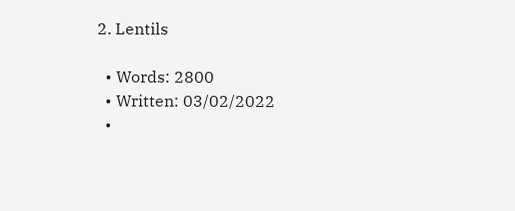2. Lentils

  • Words: 2800
  • Written: 03/02/2022
  •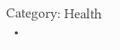Category: Health
  •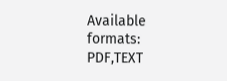Available formats: PDF,TEXT